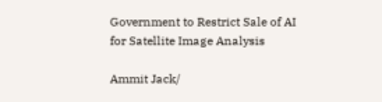Government to Restrict Sale of AI for Satellite Image Analysis

Ammit Jack/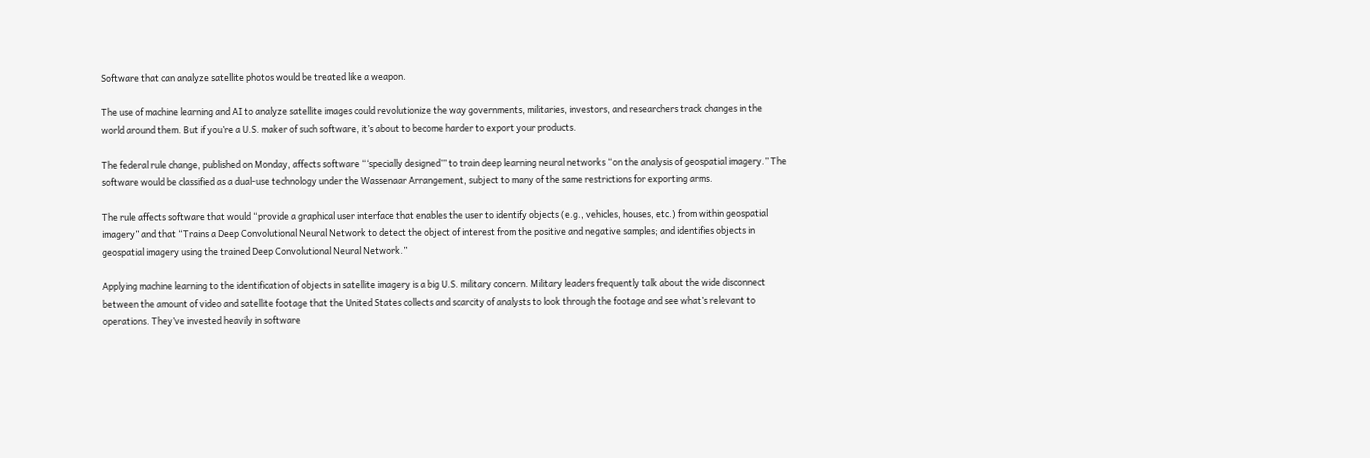Software that can analyze satellite photos would be treated like a weapon.

The use of machine learning and AI to analyze satellite images could revolutionize the way governments, militaries, investors, and researchers track changes in the world around them. But if you’re a U.S. maker of such software, it’s about to become harder to export your products.

The federal rule change, published on Monday, affects software “‘specially designed’” to train deep learning neural networks “on the analysis of geospatial imagery.” The software would be classified as a dual-use technology under the Wassenaar Arrangement, subject to many of the same restrictions for exporting arms.

The rule affects software that would “provide a graphical user interface that enables the user to identify objects (e.g., vehicles, houses, etc.) from within geospatial imagery” and that “Trains a Deep Convolutional Neural Network to detect the object of interest from the positive and negative samples; and identifies objects in geospatial imagery using the trained Deep Convolutional Neural Network.”

Applying machine learning to the identification of objects in satellite imagery is a big U.S. military concern. Military leaders frequently talk about the wide disconnect between the amount of video and satellite footage that the United States collects and scarcity of analysts to look through the footage and see what’s relevant to operations. They’ve invested heavily in software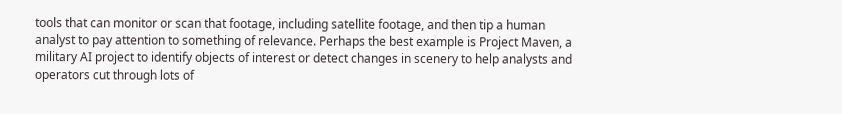tools that can monitor or scan that footage, including satellite footage, and then tip a human analyst to pay attention to something of relevance. Perhaps the best example is Project Maven, a military AI project to identify objects of interest or detect changes in scenery to help analysts and operators cut through lots of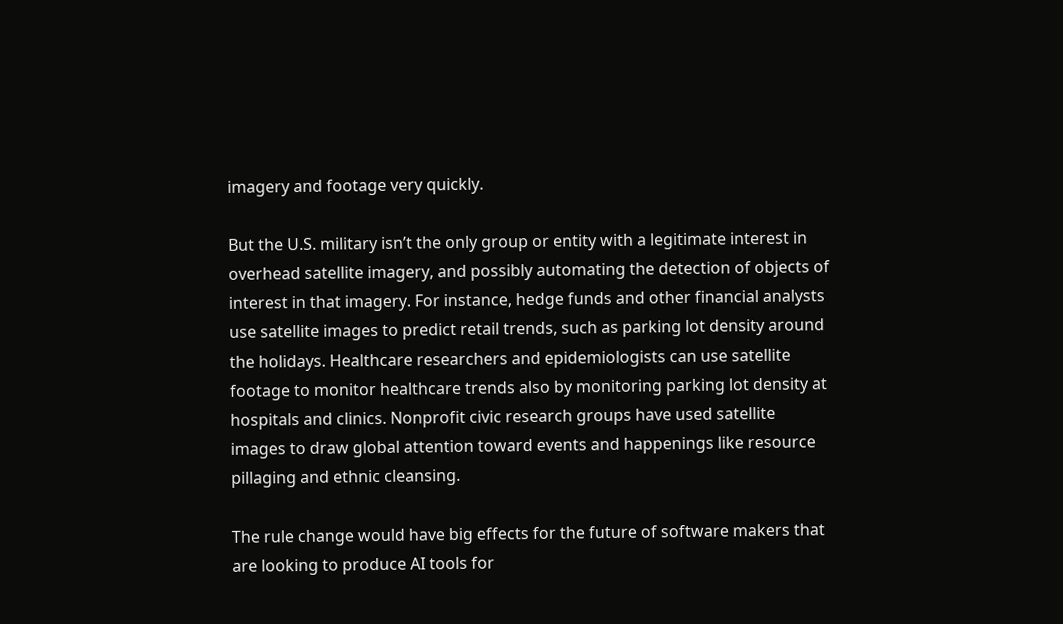imagery and footage very quickly.

But the U.S. military isn’t the only group or entity with a legitimate interest in overhead satellite imagery, and possibly automating the detection of objects of interest in that imagery. For instance, hedge funds and other financial analysts use satellite images to predict retail trends, such as parking lot density around the holidays. Healthcare researchers and epidemiologists can use satellite footage to monitor healthcare trends also by monitoring parking lot density at hospitals and clinics. Nonprofit civic research groups have used satellite images to draw global attention toward events and happenings like resource pillaging and ethnic cleansing.

The rule change would have big effects for the future of software makers that are looking to produce AI tools for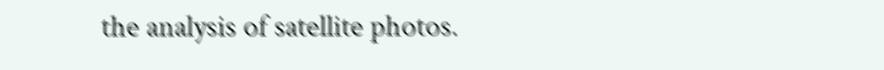the analysis of satellite photos.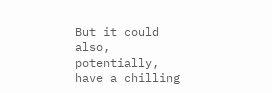But it could also, potentially, have a chilling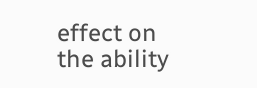effect on the ability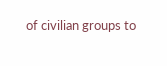of civilian groups to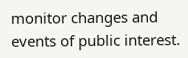monitor changes and events of public interest.